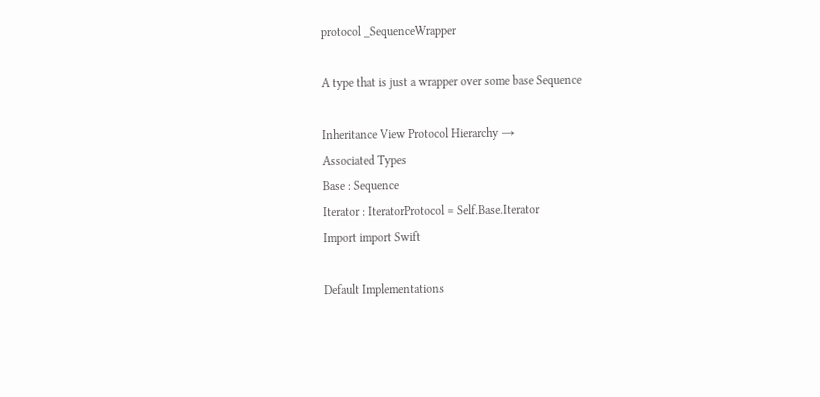protocol _SequenceWrapper

A type that is just a wrapper over some base Sequence

Inheritance View Protocol Hierarchy →
Associated Types
Base : Sequence
Iterator : IteratorProtocol = Self.Base.Iterator
Import import Swift

Default Implementations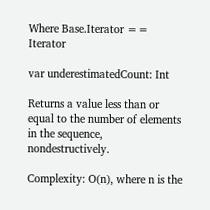Where Base.Iterator == Iterator

var underestimatedCount: Int

Returns a value less than or equal to the number of elements in the sequence, nondestructively.

Complexity: O(n), where n is the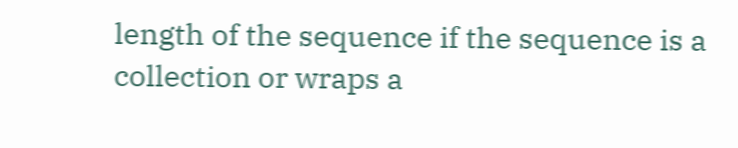length of the sequence if the sequence is a collection or wraps a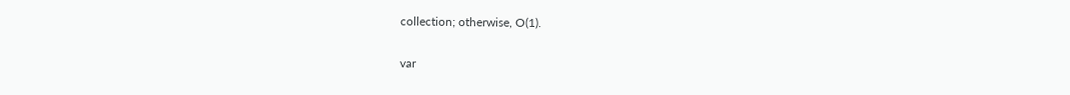collection; otherwise, O(1).


var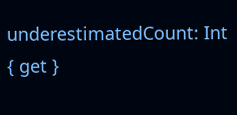underestimatedCount: Int { get }